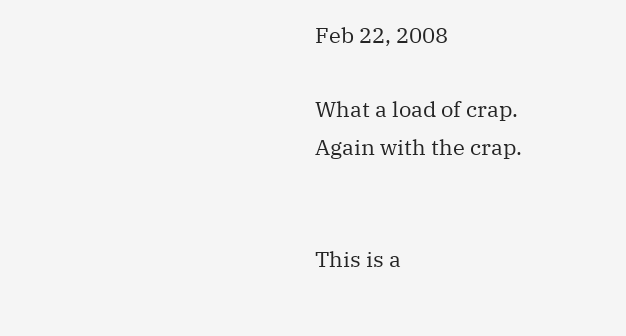Feb 22, 2008

What a load of crap. Again with the crap.


This is a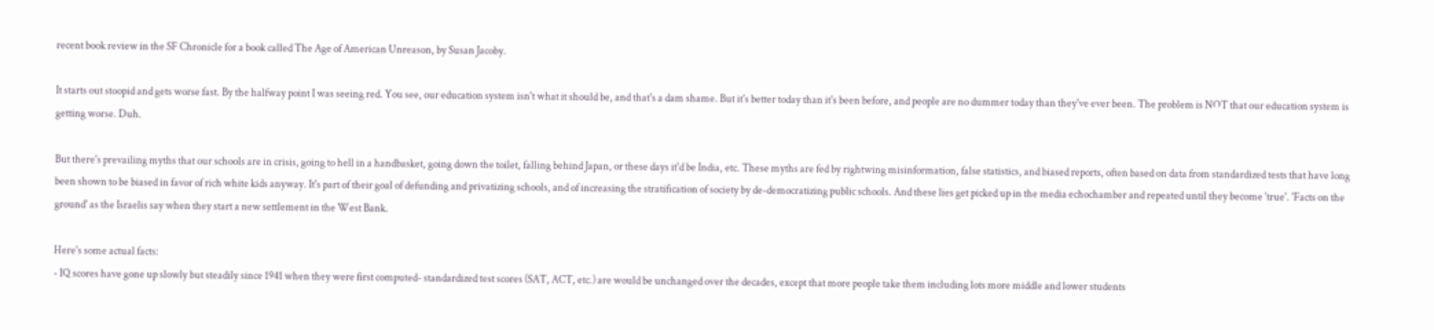recent book review in the SF Chronicle for a book called The Age of American Unreason, by Susan Jacoby.

It starts out stoopid and gets worse fast. By the halfway point I was seeing red. You see, our education system isn't what it should be, and that's a dam shame. But it's better today than it's been before, and people are no dummer today than they've ever been. The problem is NOT that our education system is getting worse. Duh.

But there's prevailing myths that our schools are in crisis, going to hell in a handbasket, going down the toilet, falling behind Japan, or these days it'd be India, etc. These myths are fed by rightwing misinformation, false statistics, and biased reports, often based on data from standardized tests that have long been shown to be biased in favor of rich white kids anyway. It's part of their goal of defunding and privatizing schools, and of increasing the stratification of society by de-democratizing public schools. And these lies get picked up in the media echochamber and repeated until they become 'true'. 'Facts on the ground' as the Israelis say when they start a new settlement in the West Bank.

Here's some actual facts:
- IQ scores have gone up slowly but steadily since 1941 when they were first computed- standardized test scores (SAT, ACT, etc.) are would be unchanged over the decades, except that more people take them including lots more middle and lower students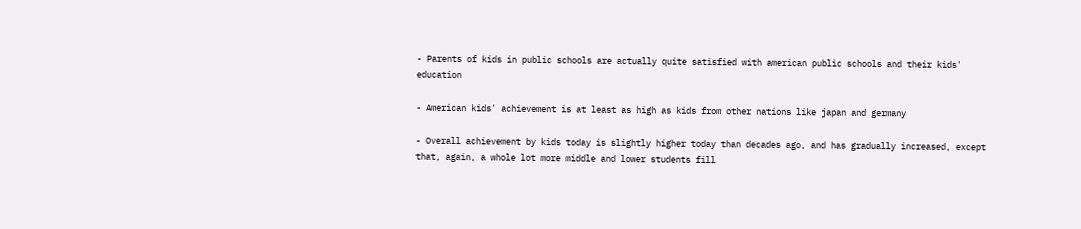- Parents of kids in public schools are actually quite satisfied with american public schools and their kids' education

- American kids' achievement is at least as high as kids from other nations like japan and germany

- Overall achievement by kids today is slightly higher today than decades ago, and has gradually increased, except that, again, a whole lot more middle and lower students fill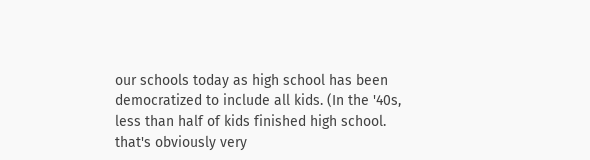our schools today as high school has been democratized to include all kids. (In the '40s, less than half of kids finished high school. that's obviously very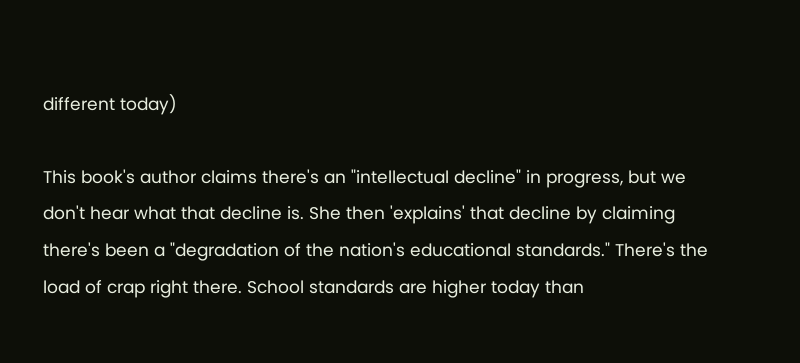different today)

This book's author claims there's an "intellectual decline" in progress, but we don't hear what that decline is. She then 'explains' that decline by claiming there's been a "degradation of the nation's educational standards." There's the load of crap right there. School standards are higher today than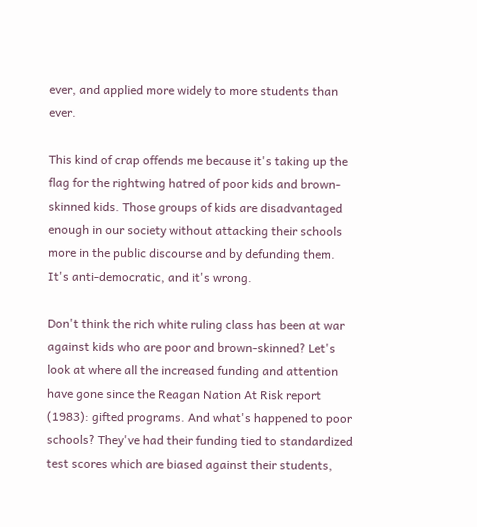ever, and applied more widely to more students than ever.

This kind of crap offends me because it's taking up the flag for the rightwing hatred of poor kids and brown-skinned kids. Those groups of kids are disadvantaged enough in our society without attacking their schools more in the public discourse and by defunding them. It's anti-democratic, and it's wrong.

Don't think the rich white ruling class has been at war against kids who are poor and brown-skinned? Let's look at where all the increased funding and attention have gone since the Reagan Nation At Risk report (1983): gifted programs. And what's happened to poor schools? They've had their funding tied to standardized test scores which are biased against their students,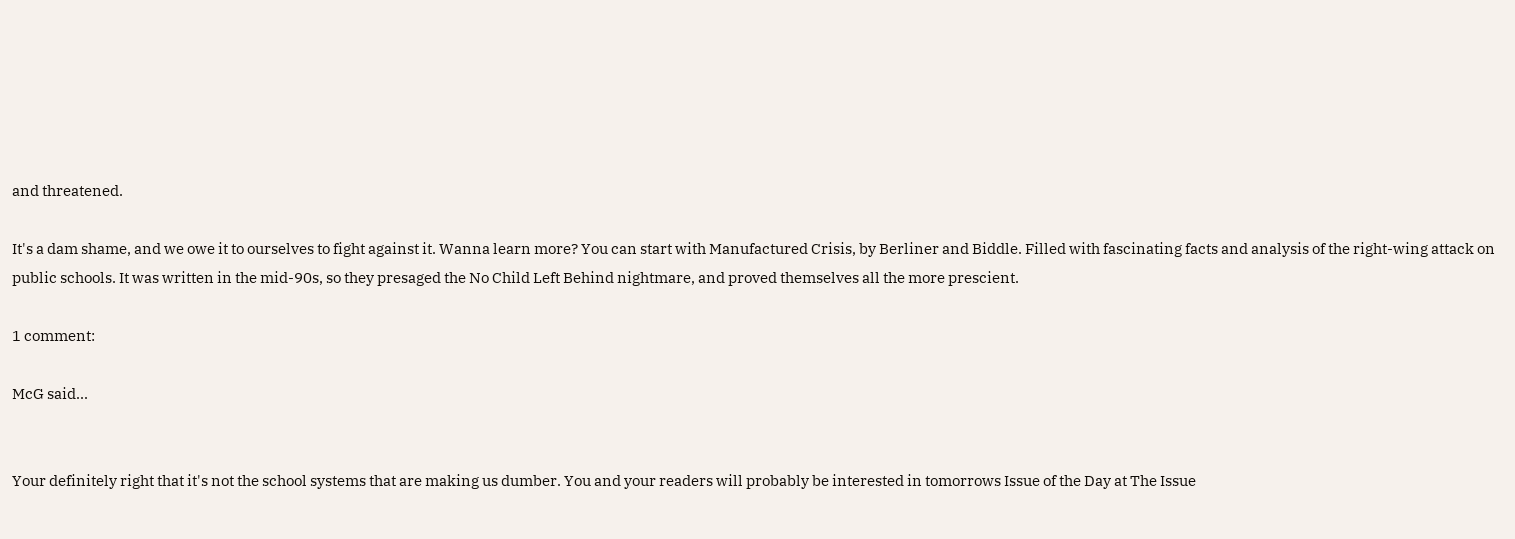and threatened.

It's a dam shame, and we owe it to ourselves to fight against it. Wanna learn more? You can start with Manufactured Crisis, by Berliner and Biddle. Filled with fascinating facts and analysis of the right-wing attack on public schools. It was written in the mid-90s, so they presaged the No Child Left Behind nightmare, and proved themselves all the more prescient.

1 comment:

McG said...


Your definitely right that it's not the school systems that are making us dumber. You and your readers will probably be interested in tomorrows Issue of the Day at The Issue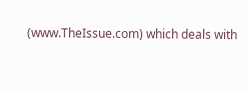(www.TheIssue.com) which deals with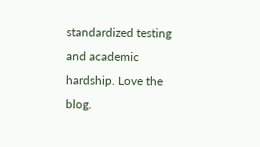standardized testing and academic hardship. Love the blog.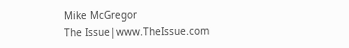Mike McGregor
The Issue|www.TheIssue.com